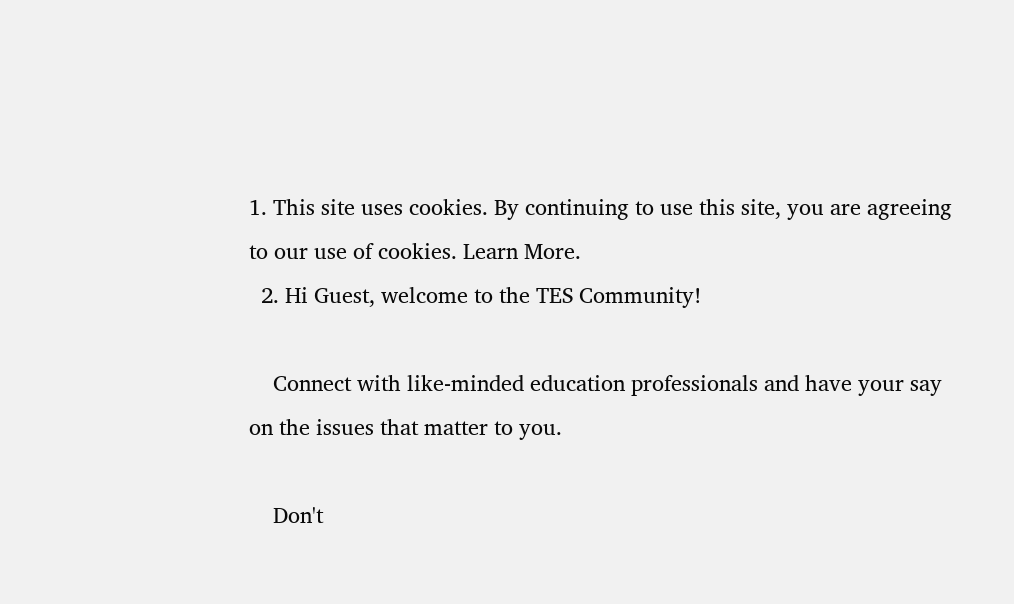1. This site uses cookies. By continuing to use this site, you are agreeing to our use of cookies. Learn More.
  2. Hi Guest, welcome to the TES Community!

    Connect with like-minded education professionals and have your say on the issues that matter to you.

    Don't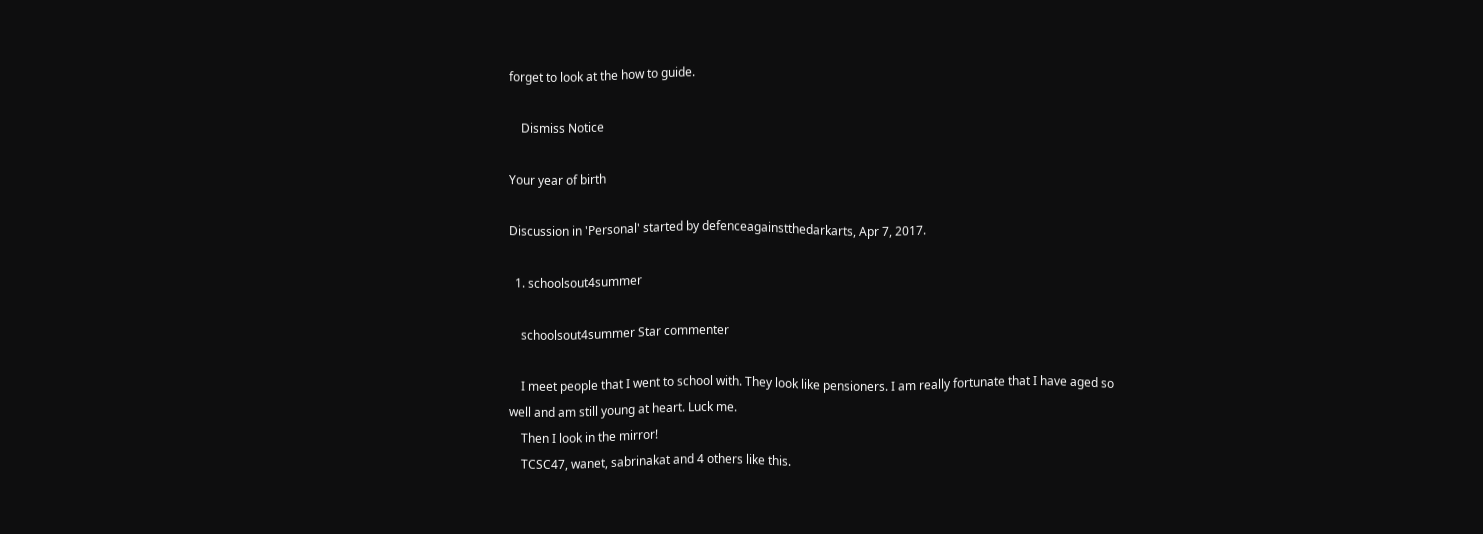forget to look at the how to guide.

    Dismiss Notice

Your year of birth

Discussion in 'Personal' started by defenceagainstthedarkarts, Apr 7, 2017.

  1. schoolsout4summer

    schoolsout4summer Star commenter

    I meet people that I went to school with. They look like pensioners. I am really fortunate that I have aged so well and am still young at heart. Luck me.
    Then I look in the mirror!
    TCSC47, wanet, sabrinakat and 4 others like this.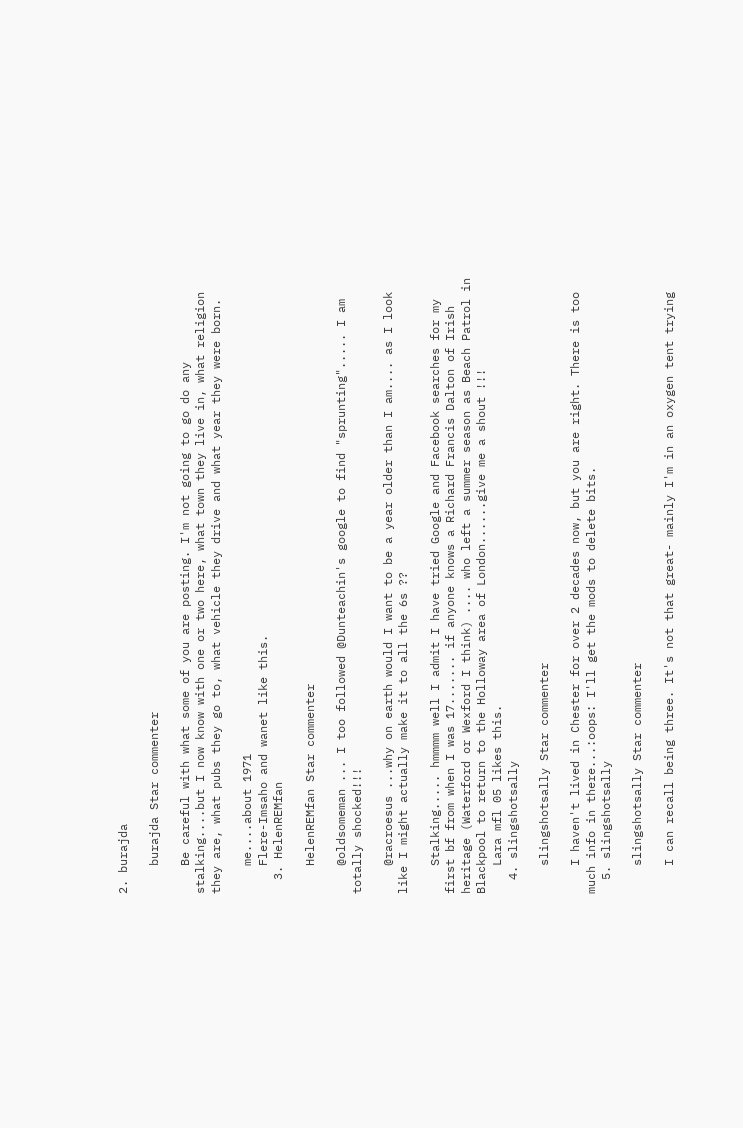2. burajda

    burajda Star commenter

    Be careful with what some of you are posting. I'm not going to go do any stalking....but I now know with one or two here, what town they live in, what religion they are, what pubs they go to, what vehicle they drive and what year they were born.

    me....about 1971
    Flere-Imsaho and wanet like this.
  3. HelenREMfan

    HelenREMfan Star commenter

    @oldsomeman ... I too followed @Dunteachin's google to find "sprunting"..... I am totally shocked!!!

    @racroesus ...why on earth would I want to be a year older than I am.... as I look like I might actually make it to all the 6s ??

    Stalking..... hmmmm well I admit I have tried Google and Facebook searches for my first bf from when I was 17....... if anyone knows a Richard Francis Dalton of Irish heritage (Waterford or Wexford I think) .... who left a summer season as Beach Patrol in Blackpool to return to the Holloway area of London......give me a shout !!!
    Lara mfl 05 likes this.
  4. slingshotsally

    slingshotsally Star commenter

    I haven't lived in Chester for over 2 decades now, but you are right. There is too much info in there...:oops: I'll get the mods to delete bits.
  5. slingshotsally

    slingshotsally Star commenter

    I can recall being three. It's not that great- mainly I'm in an oxygen tent trying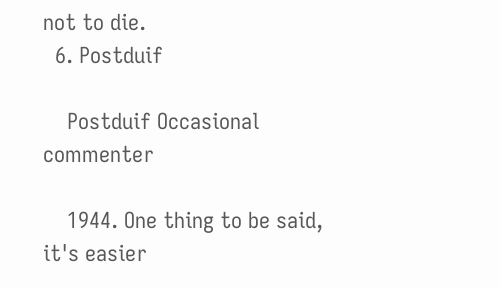not to die.
  6. Postduif

    Postduif Occasional commenter

    1944. One thing to be said, it's easier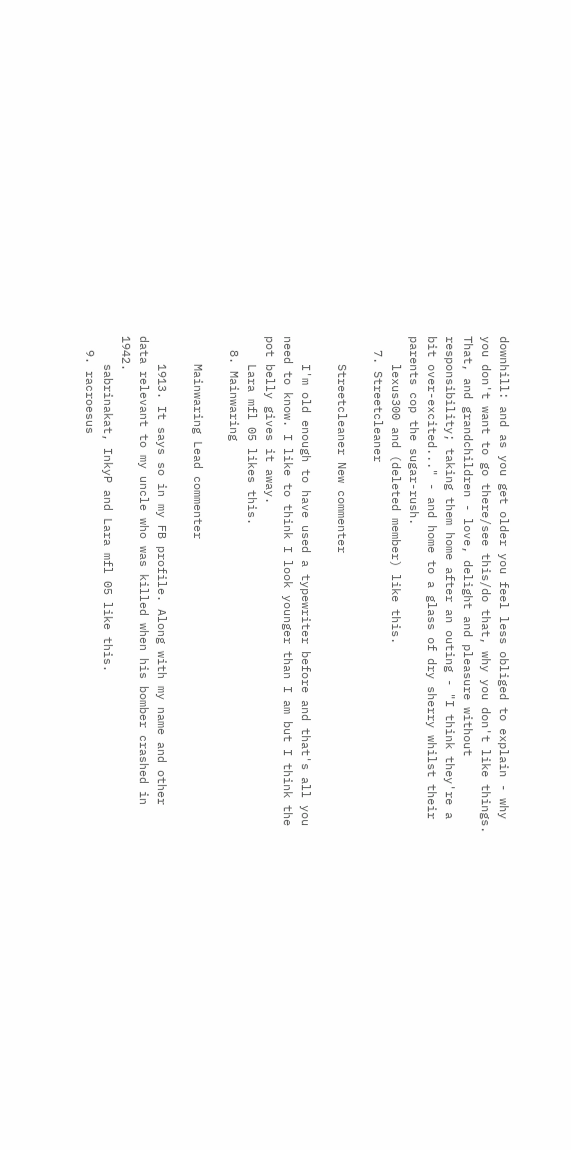downhill: and as you get older you feel less obliged to explain - why you don't want to go there/see this/do that, why you don't like things. That, and grandchildren - love, delight and pleasure without responsibility; taking them home after an outing - "I think they're a bit over-excited..." - and home to a glass of dry sherry whilst their parents cop the sugar-rush.
    lexus300 and (deleted member) like this.
  7. Streetcleaner

    Streetcleaner New commenter

    I'm old enough to have used a typewriter before and that's all you need to know. I like to think I look younger than I am but I think the pot belly gives it away.
    Lara mfl 05 likes this.
  8. Mainwaring

    Mainwaring Lead commenter

    1913. It says so in my FB profile. Along with my name and other data relevant to my uncle who was killed when his bomber crashed in 1942.
    sabrinakat, InkyP and Lara mfl 05 like this.
  9. racroesus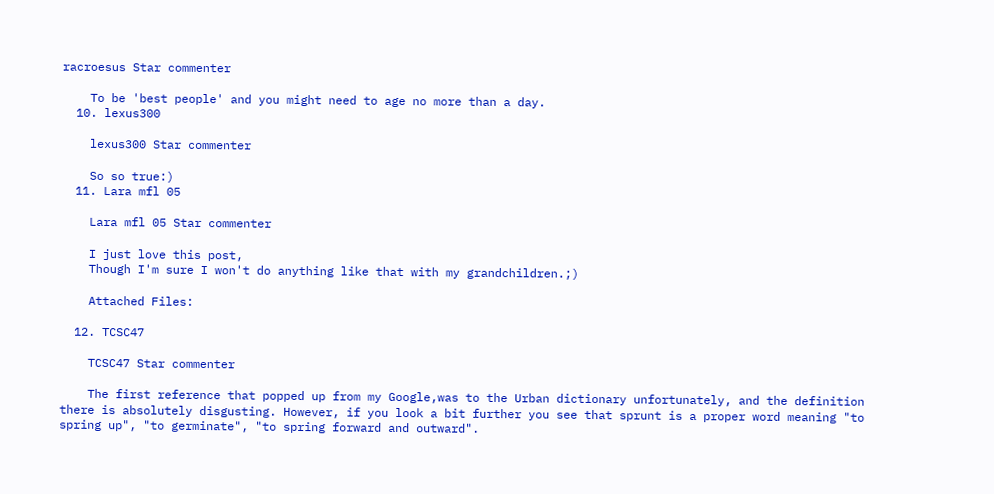racroesus Star commenter

    To be 'best people' and you might need to age no more than a day.
  10. lexus300

    lexus300 Star commenter

    So so true:)
  11. Lara mfl 05

    Lara mfl 05 Star commenter

    I just love this post,
    Though I'm sure I won't do anything like that with my grandchildren.;)

    Attached Files:

  12. TCSC47

    TCSC47 Star commenter

    The first reference that popped up from my Google,was to the Urban dictionary unfortunately, and the definition there is absolutely disgusting. However, if you look a bit further you see that sprunt is a proper word meaning "to spring up", "to germinate", "to spring forward and outward".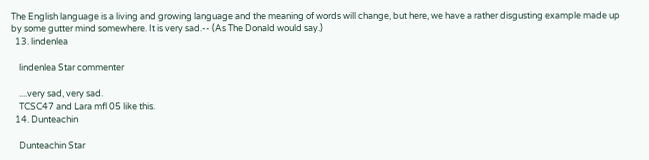The English language is a living and growing language and the meaning of words will change, but here, we have a rather disgusting example made up by some gutter mind somewhere. It is very sad.-- (As The Donald would say.)
  13. lindenlea

    lindenlea Star commenter

    ....very sad, very sad.
    TCSC47 and Lara mfl 05 like this.
  14. Dunteachin

    Dunteachin Star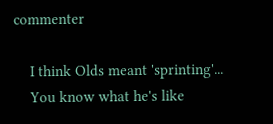commenter

    I think Olds meant 'sprinting'...
    You know what he's like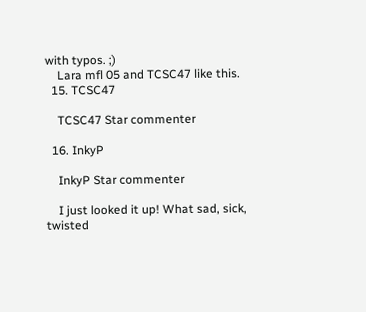with typos. ;)
    Lara mfl 05 and TCSC47 like this.
  15. TCSC47

    TCSC47 Star commenter

  16. InkyP

    InkyP Star commenter

    I just looked it up! What sad, sick, twisted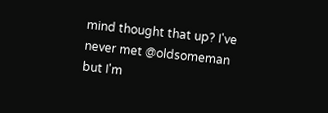mind thought that up? I've never met @oldsomeman but I'm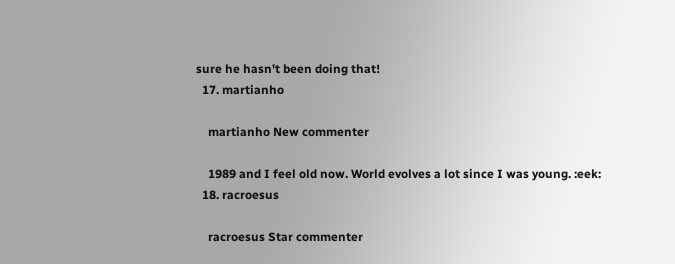sure he hasn't been doing that!
  17. martianho

    martianho New commenter

    1989 and I feel old now. World evolves a lot since I was young. :eek:
  18. racroesus

    racroesus Star commenter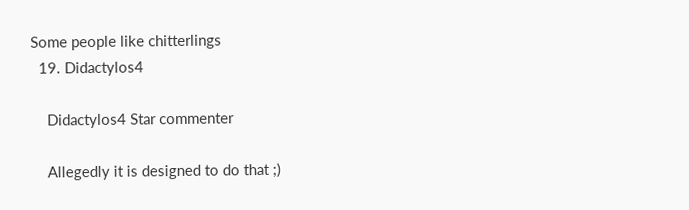Some people like chitterlings
  19. Didactylos4

    Didactylos4 Star commenter

    Allegedly it is designed to do that ;)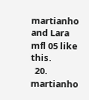martianho and Lara mfl 05 like this.
  20. martianho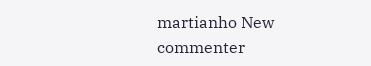martianho New commenter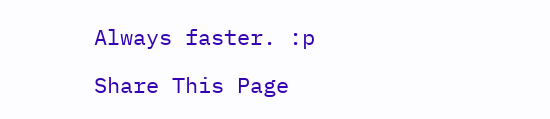Always faster. :p

Share This Page